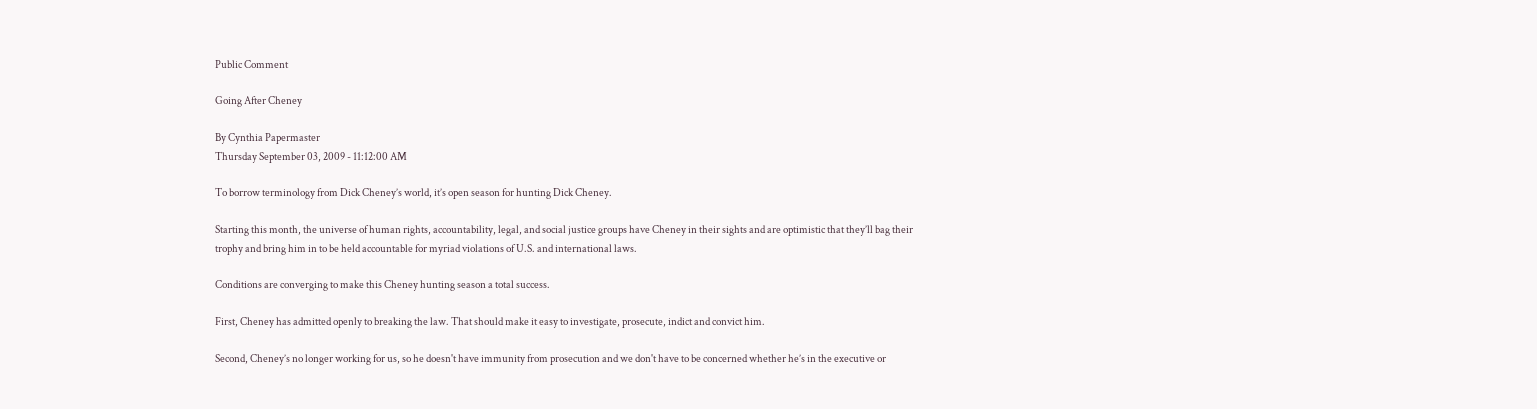Public Comment

Going After Cheney

By Cynthia Papermaster
Thursday September 03, 2009 - 11:12:00 AM

To borrow terminology from Dick Cheney’s world, it’s open season for hunting Dick Cheney.

Starting this month, the universe of human rights, accountability, legal, and social justice groups have Cheney in their sights and are optimistic that they’ll bag their trophy and bring him in to be held accountable for myriad violations of U.S. and international laws.

Conditions are converging to make this Cheney hunting season a total success.

First, Cheney has admitted openly to breaking the law. That should make it easy to investigate, prosecute, indict and convict him.

Second, Cheney’s no longer working for us, so he doesn't have immunity from prosecution and we don't have to be concerned whether he’s in the executive or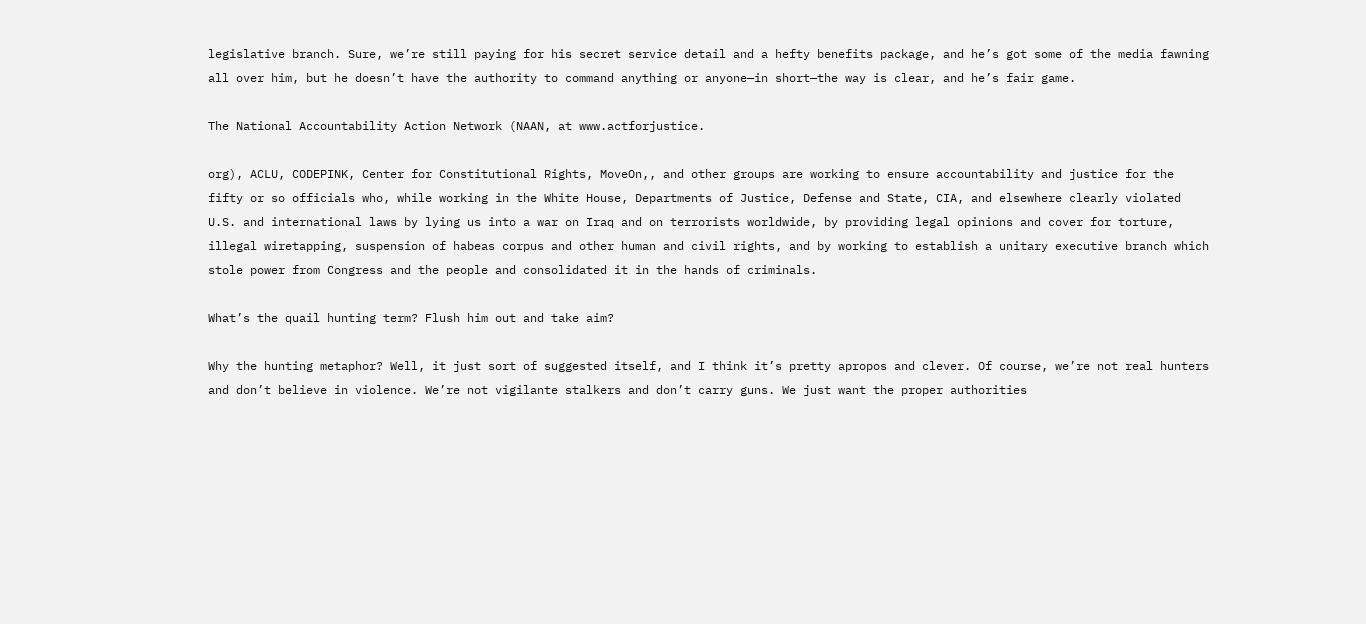legislative branch. Sure, we’re still paying for his secret service detail and a hefty benefits package, and he’s got some of the media fawning all over him, but he doesn’t have the authority to command anything or anyone—in short—the way is clear, and he’s fair game.

The National Accountability Action Network (NAAN, at www.actforjustice.

org), ACLU, CODEPINK, Center for Constitutional Rights, MoveOn,, and other groups are working to ensure accountability and justice for the fifty or so officials who, while working in the White House, Departments of Justice, Defense and State, CIA, and elsewhere clearly violated U.S. and international laws by lying us into a war on Iraq and on terrorists worldwide, by providing legal opinions and cover for torture, illegal wiretapping, suspension of habeas corpus and other human and civil rights, and by working to establish a unitary executive branch which stole power from Congress and the people and consolidated it in the hands of criminals.

What’s the quail hunting term? Flush him out and take aim?

Why the hunting metaphor? Well, it just sort of suggested itself, and I think it’s pretty apropos and clever. Of course, we’re not real hunters and don’t believe in violence. We’re not vigilante stalkers and don’t carry guns. We just want the proper authorities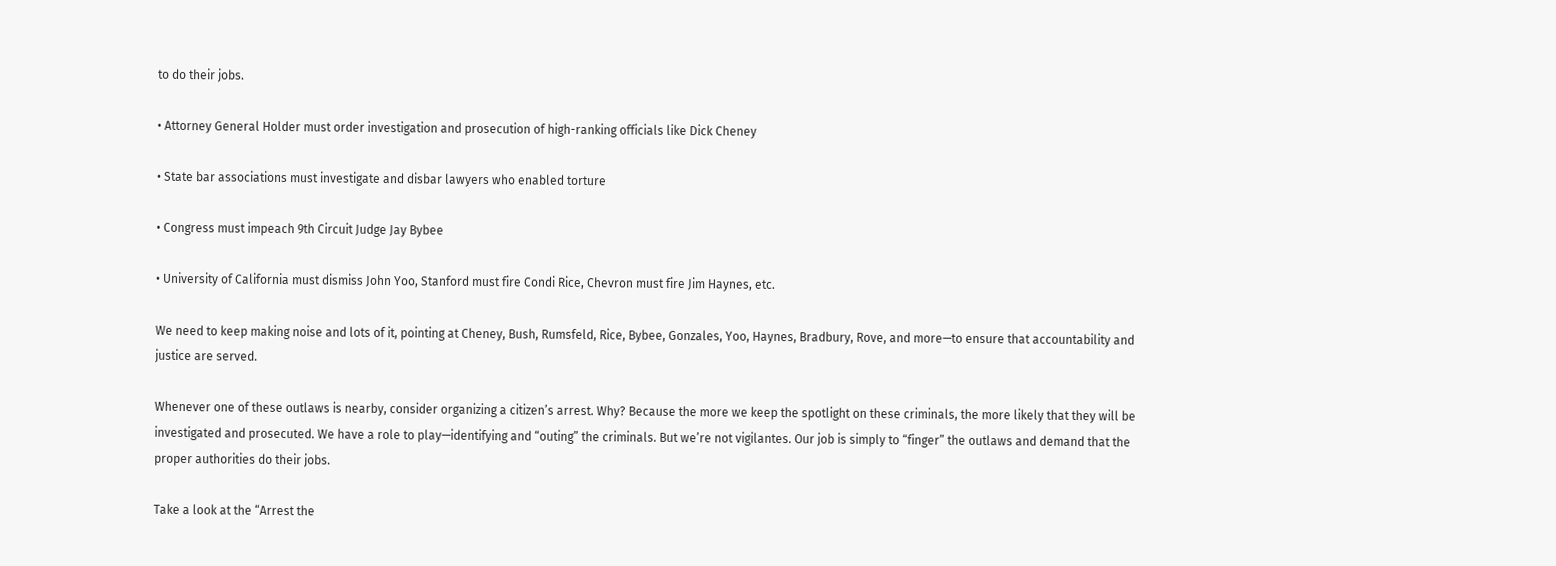to do their jobs.

• Attorney General Holder must order investigation and prosecution of high-ranking officials like Dick Cheney

• State bar associations must investigate and disbar lawyers who enabled torture

• Congress must impeach 9th Circuit Judge Jay Bybee

• University of California must dismiss John Yoo, Stanford must fire Condi Rice, Chevron must fire Jim Haynes, etc.

We need to keep making noise and lots of it, pointing at Cheney, Bush, Rumsfeld, Rice, Bybee, Gonzales, Yoo, Haynes, Bradbury, Rove, and more—to ensure that accountability and justice are served.

Whenever one of these outlaws is nearby, consider organizing a citizen’s arrest. Why? Because the more we keep the spotlight on these criminals, the more likely that they will be investigated and prosecuted. We have a role to play—identifying and “outing” the criminals. But we’re not vigilantes. Our job is simply to “finger” the outlaws and demand that the proper authorities do their jobs.

Take a look at the “Arrest the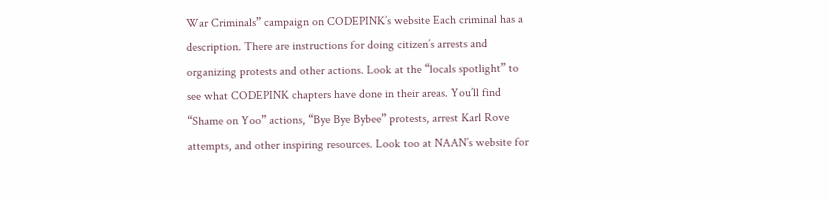War Criminals” campaign on CODEPINK’s website Each criminal has a description. There are instructions for doing citizen’s arrests and organizing protests and other actions. Look at the “locals spotlight” to see what CODEPINK chapters have done in their areas. You’ll find “Shame on Yoo” actions, “Bye Bye Bybee” protests, arrest Karl Rove attempts, and other inspiring resources. Look too at NAAN’s website for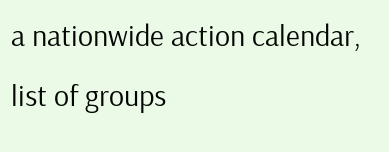a nationwide action calendar, list of groups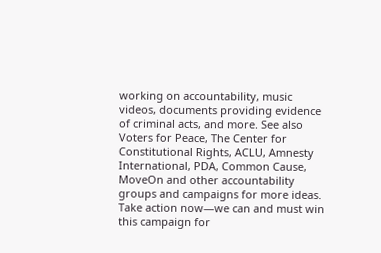working on accountability, music videos, documents providing evidence of criminal acts, and more. See also Voters for Peace, The Center for Constitutional Rights, ACLU, Amnesty International, PDA, Common Cause, MoveOn and other accountability groups and campaigns for more ideas. Take action now—we can and must win this campaign for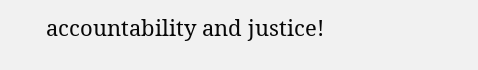accountability and justice!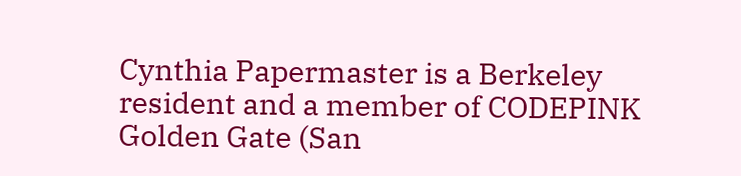Cynthia Papermaster is a Berkeley resident and a member of CODEPINK Golden Gate (San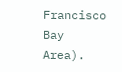Francisco Bay Area).